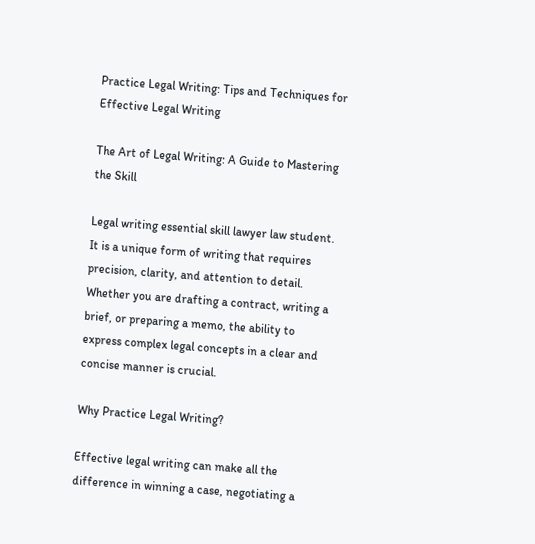Practice Legal Writing: Tips and Techniques for Effective Legal Writing

The Art of Legal Writing: A Guide to Mastering the Skill

Legal writing essential skill lawyer law student. It is a unique form of writing that requires precision, clarity, and attention to detail. Whether you are drafting a contract, writing a brief, or preparing a memo, the ability to express complex legal concepts in a clear and concise manner is crucial.

Why Practice Legal Writing?

Effective legal writing can make all the difference in winning a case, negotiating a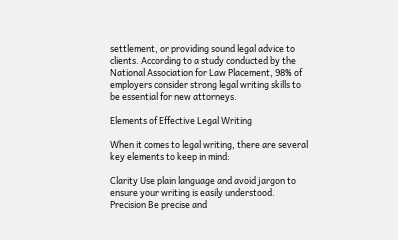settlement, or providing sound legal advice to clients. According to a study conducted by the National Association for Law Placement, 98% of employers consider strong legal writing skills to be essential for new attorneys.

Elements of Effective Legal Writing

When it comes to legal writing, there are several key elements to keep in mind:

Clarity Use plain language and avoid jargon to ensure your writing is easily understood.
Precision Be precise and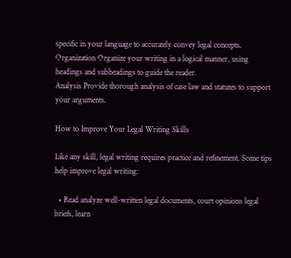specific in your language to accurately convey legal concepts.
Organization Organize your writing in a logical manner, using headings and subheadings to guide the reader.
Analysis Provide thorough analysis of case law and statutes to support your arguments.

How to Improve Your Legal Writing Skills

Like any skill, legal writing requires practice and refinement. Some tips help improve legal writing:

  • Read analyze well-written legal documents, court opinions legal briefs, learn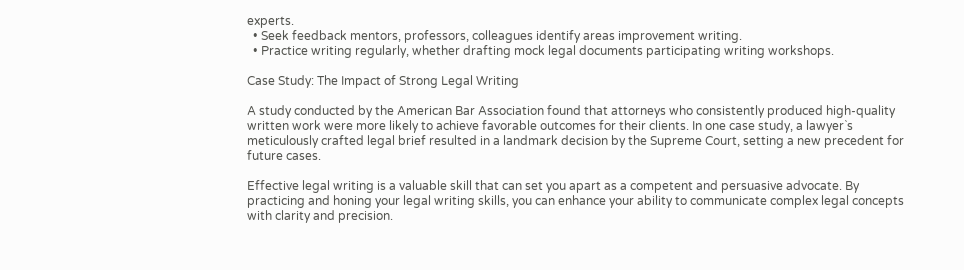experts.
  • Seek feedback mentors, professors, colleagues identify areas improvement writing.
  • Practice writing regularly, whether drafting mock legal documents participating writing workshops.

Case Study: The Impact of Strong Legal Writing

A study conducted by the American Bar Association found that attorneys who consistently produced high-quality written work were more likely to achieve favorable outcomes for their clients. In one case study, a lawyer`s meticulously crafted legal brief resulted in a landmark decision by the Supreme Court, setting a new precedent for future cases.

Effective legal writing is a valuable skill that can set you apart as a competent and persuasive advocate. By practicing and honing your legal writing skills, you can enhance your ability to communicate complex legal concepts with clarity and precision.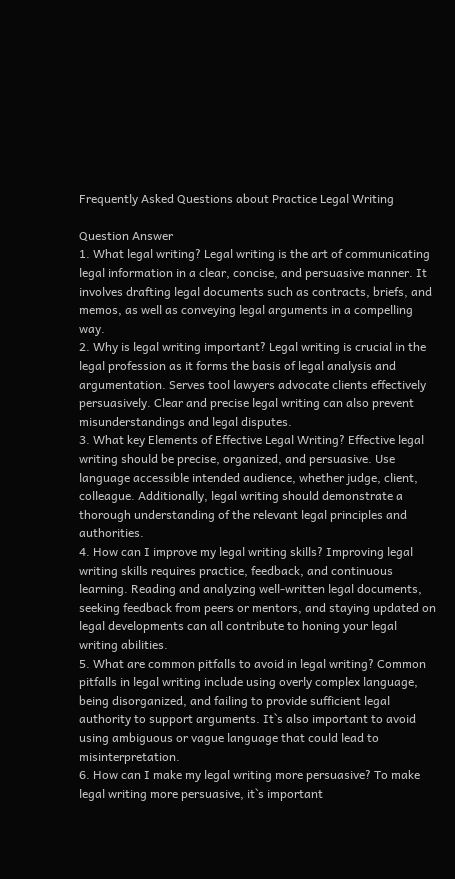Frequently Asked Questions about Practice Legal Writing

Question Answer
1. What legal writing? Legal writing is the art of communicating legal information in a clear, concise, and persuasive manner. It involves drafting legal documents such as contracts, briefs, and memos, as well as conveying legal arguments in a compelling way.
2. Why is legal writing important? Legal writing is crucial in the legal profession as it forms the basis of legal analysis and argumentation. Serves tool lawyers advocate clients effectively persuasively. Clear and precise legal writing can also prevent misunderstandings and legal disputes.
3. What key Elements of Effective Legal Writing? Effective legal writing should be precise, organized, and persuasive. Use language accessible intended audience, whether judge, client, colleague. Additionally, legal writing should demonstrate a thorough understanding of the relevant legal principles and authorities.
4. How can I improve my legal writing skills? Improving legal writing skills requires practice, feedback, and continuous learning. Reading and analyzing well-written legal documents, seeking feedback from peers or mentors, and staying updated on legal developments can all contribute to honing your legal writing abilities.
5. What are common pitfalls to avoid in legal writing? Common pitfalls in legal writing include using overly complex language, being disorganized, and failing to provide sufficient legal authority to support arguments. It`s also important to avoid using ambiguous or vague language that could lead to misinterpretation.
6. How can I make my legal writing more persuasive? To make legal writing more persuasive, it`s important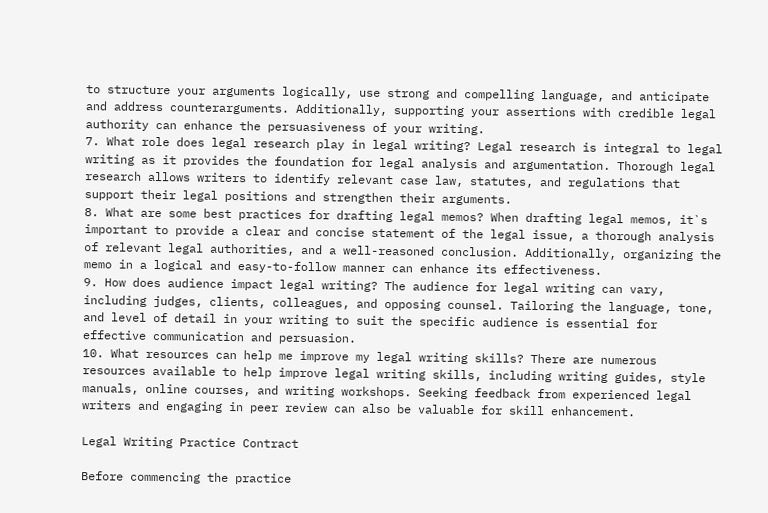to structure your arguments logically, use strong and compelling language, and anticipate and address counterarguments. Additionally, supporting your assertions with credible legal authority can enhance the persuasiveness of your writing.
7. What role does legal research play in legal writing? Legal research is integral to legal writing as it provides the foundation for legal analysis and argumentation. Thorough legal research allows writers to identify relevant case law, statutes, and regulations that support their legal positions and strengthen their arguments.
8. What are some best practices for drafting legal memos? When drafting legal memos, it`s important to provide a clear and concise statement of the legal issue, a thorough analysis of relevant legal authorities, and a well-reasoned conclusion. Additionally, organizing the memo in a logical and easy-to-follow manner can enhance its effectiveness.
9. How does audience impact legal writing? The audience for legal writing can vary, including judges, clients, colleagues, and opposing counsel. Tailoring the language, tone, and level of detail in your writing to suit the specific audience is essential for effective communication and persuasion.
10. What resources can help me improve my legal writing skills? There are numerous resources available to help improve legal writing skills, including writing guides, style manuals, online courses, and writing workshops. Seeking feedback from experienced legal writers and engaging in peer review can also be valuable for skill enhancement.

Legal Writing Practice Contract

Before commencing the practice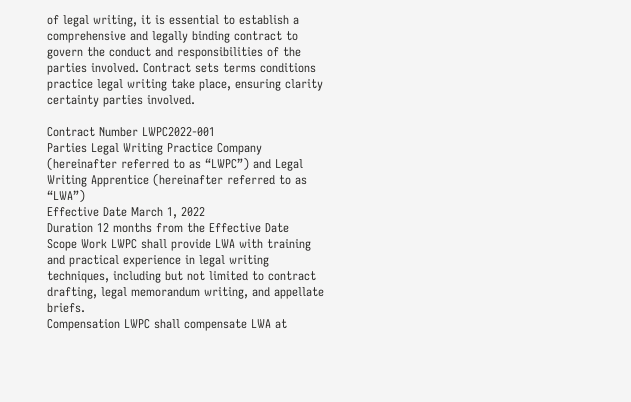of legal writing, it is essential to establish a comprehensive and legally binding contract to govern the conduct and responsibilities of the parties involved. Contract sets terms conditions practice legal writing take place, ensuring clarity certainty parties involved.

Contract Number LWPC2022-001
Parties Legal Writing Practice Company (hereinafter referred to as “LWPC”) and Legal Writing Apprentice (hereinafter referred to as “LWA”)
Effective Date March 1, 2022
Duration 12 months from the Effective Date
Scope Work LWPC shall provide LWA with training and practical experience in legal writing techniques, including but not limited to contract drafting, legal memorandum writing, and appellate briefs.
Compensation LWPC shall compensate LWA at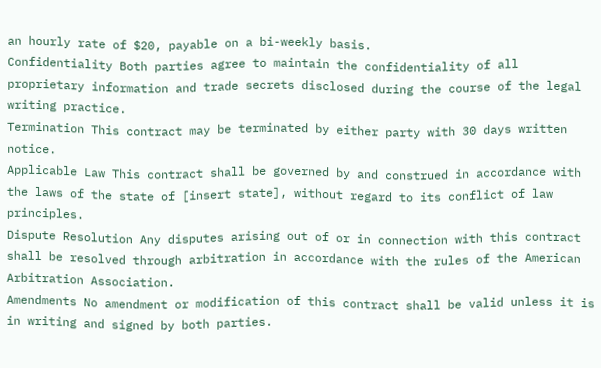an hourly rate of $20, payable on a bi-weekly basis.
Confidentiality Both parties agree to maintain the confidentiality of all proprietary information and trade secrets disclosed during the course of the legal writing practice.
Termination This contract may be terminated by either party with 30 days written notice.
Applicable Law This contract shall be governed by and construed in accordance with the laws of the state of [insert state], without regard to its conflict of law principles.
Dispute Resolution Any disputes arising out of or in connection with this contract shall be resolved through arbitration in accordance with the rules of the American Arbitration Association.
Amendments No amendment or modification of this contract shall be valid unless it is in writing and signed by both parties.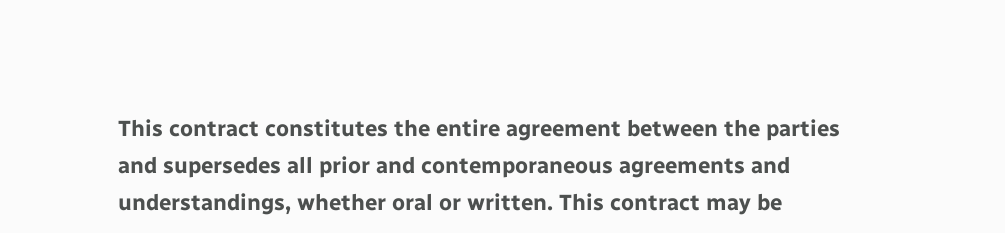This contract constitutes the entire agreement between the parties and supersedes all prior and contemporaneous agreements and understandings, whether oral or written. This contract may be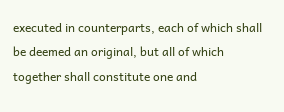executed in counterparts, each of which shall be deemed an original, but all of which together shall constitute one and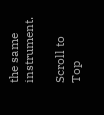the same instrument.

Scroll to Top